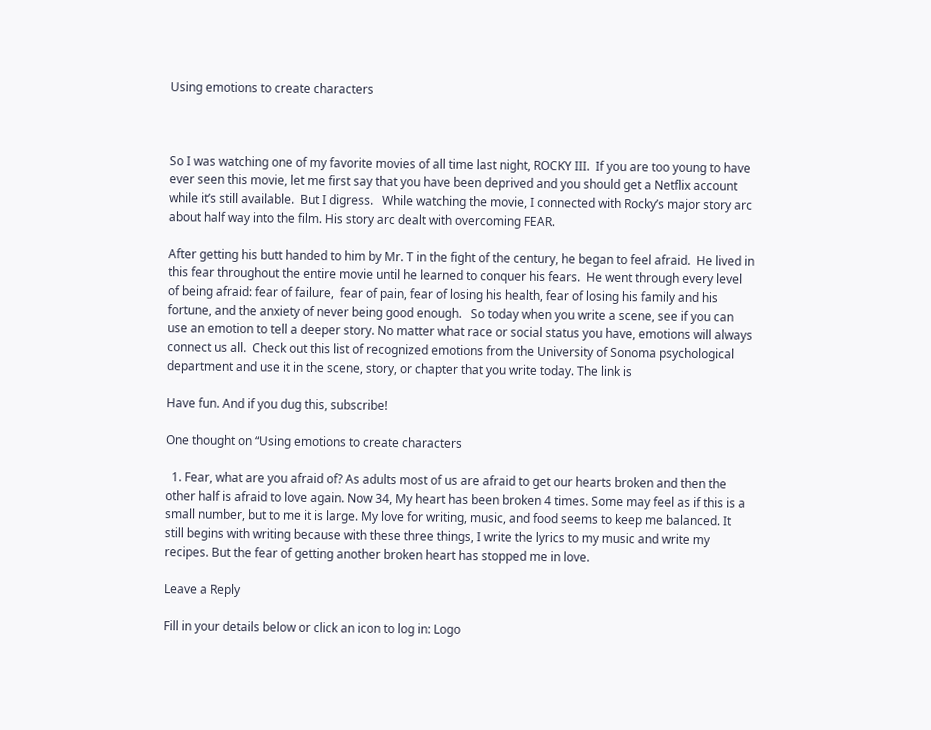Using emotions to create characters



So I was watching one of my favorite movies of all time last night, ROCKY III.  If you are too young to have ever seen this movie, let me first say that you have been deprived and you should get a Netflix account while it’s still available.  But I digress.   While watching the movie, I connected with Rocky’s major story arc about half way into the film. His story arc dealt with overcoming FEAR.

After getting his butt handed to him by Mr. T in the fight of the century, he began to feel afraid.  He lived in this fear throughout the entire movie until he learned to conquer his fears.  He went through every level of being afraid: fear of failure,  fear of pain, fear of losing his health, fear of losing his family and his fortune, and the anxiety of never being good enough.   So today when you write a scene, see if you can use an emotion to tell a deeper story. No matter what race or social status you have, emotions will always connect us all.  Check out this list of recognized emotions from the University of Sonoma psychological department and use it in the scene, story, or chapter that you write today. The link is

Have fun. And if you dug this, subscribe!

One thought on “Using emotions to create characters

  1. Fear, what are you afraid of? As adults most of us are afraid to get our hearts broken and then the other half is afraid to love again. Now 34, My heart has been broken 4 times. Some may feel as if this is a small number, but to me it is large. My love for writing, music, and food seems to keep me balanced. It still begins with writing because with these three things, I write the lyrics to my music and write my recipes. But the fear of getting another broken heart has stopped me in love.

Leave a Reply

Fill in your details below or click an icon to log in: Logo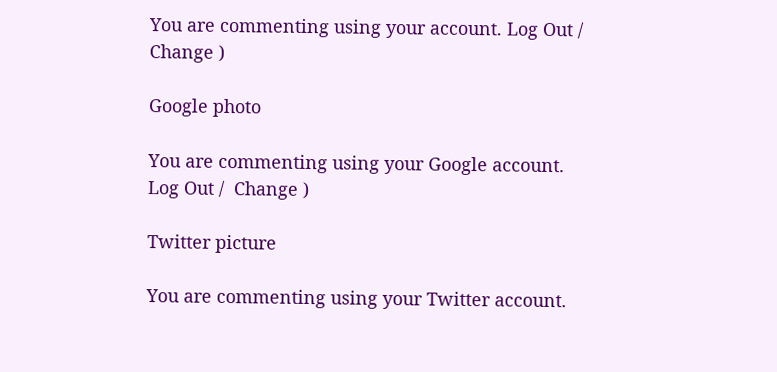You are commenting using your account. Log Out /  Change )

Google photo

You are commenting using your Google account. Log Out /  Change )

Twitter picture

You are commenting using your Twitter account.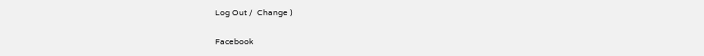Log Out /  Change )

Facebook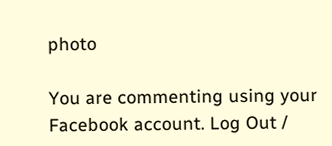photo

You are commenting using your Facebook account. Log Out /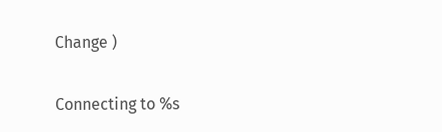Change )

Connecting to %s